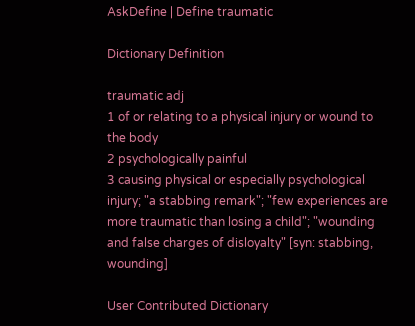AskDefine | Define traumatic

Dictionary Definition

traumatic adj
1 of or relating to a physical injury or wound to the body
2 psychologically painful
3 causing physical or especially psychological injury; "a stabbing remark"; "few experiences are more traumatic than losing a child"; "wounding and false charges of disloyalty" [syn: stabbing, wounding]

User Contributed Dictionary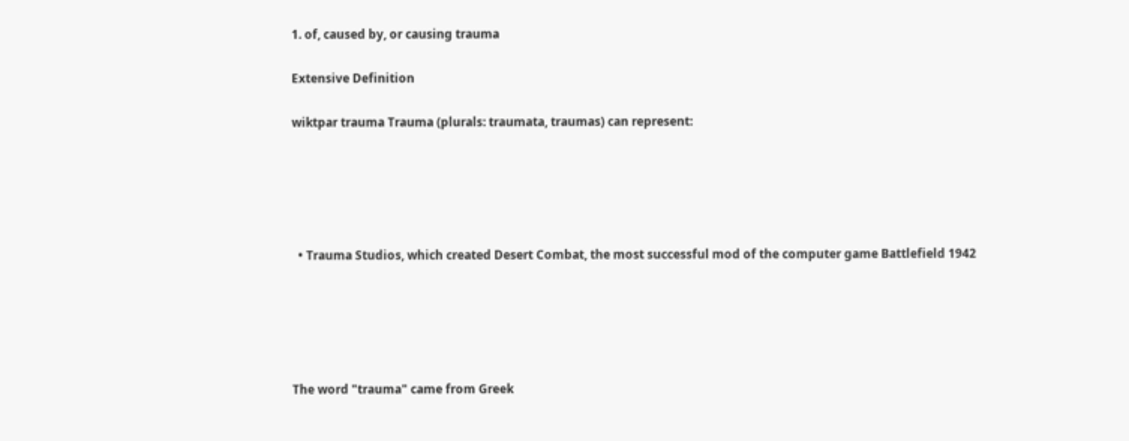1. of, caused by, or causing trauma

Extensive Definition

wiktpar trauma Trauma (plurals: traumata, traumas) can represent:





  • Trauma Studios, which created Desert Combat, the most successful mod of the computer game Battlefield 1942





The word "trauma" came from Greek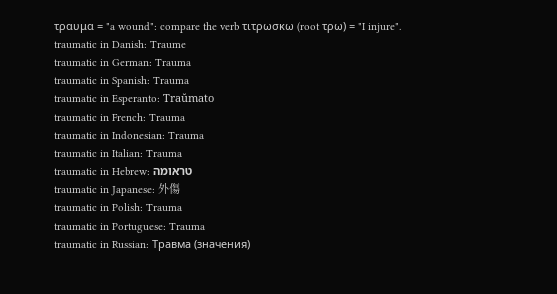τραυμα = "a wound": compare the verb τιτρωσκω (root τρω) = "I injure".
traumatic in Danish: Traume
traumatic in German: Trauma
traumatic in Spanish: Trauma
traumatic in Esperanto: Traŭmato
traumatic in French: Trauma
traumatic in Indonesian: Trauma
traumatic in Italian: Trauma
traumatic in Hebrew: טראומה
traumatic in Japanese: 外傷
traumatic in Polish: Trauma
traumatic in Portuguese: Trauma
traumatic in Russian: Травма (значения)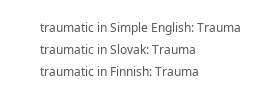traumatic in Simple English: Trauma
traumatic in Slovak: Trauma
traumatic in Finnish: Trauma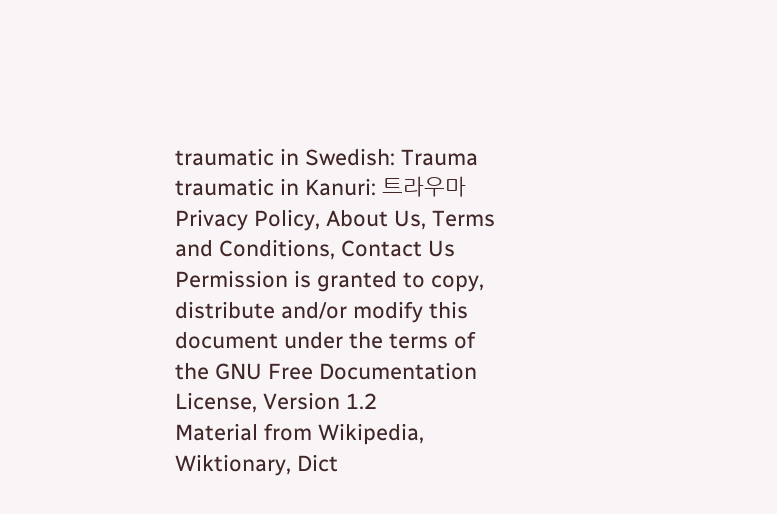traumatic in Swedish: Trauma
traumatic in Kanuri: 트라우마
Privacy Policy, About Us, Terms and Conditions, Contact Us
Permission is granted to copy, distribute and/or modify this document under the terms of the GNU Free Documentation License, Version 1.2
Material from Wikipedia, Wiktionary, Dict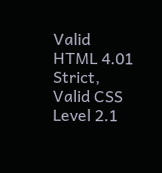Valid HTML 4.01 Strict, Valid CSS Level 2.1